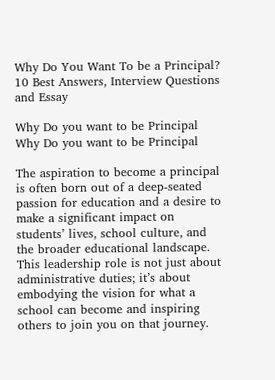Why Do You Want To be a Principal? 10 Best Answers, Interview Questions and Essay

Why Do you want to be Principal
Why Do you want to be Principal

The aspiration to become a principal is often born out of a deep-seated passion for education and a desire to make a significant impact on students’ lives, school culture, and the broader educational landscape. This leadership role is not just about administrative duties; it’s about embodying the vision for what a school can become and inspiring others to join you on that journey.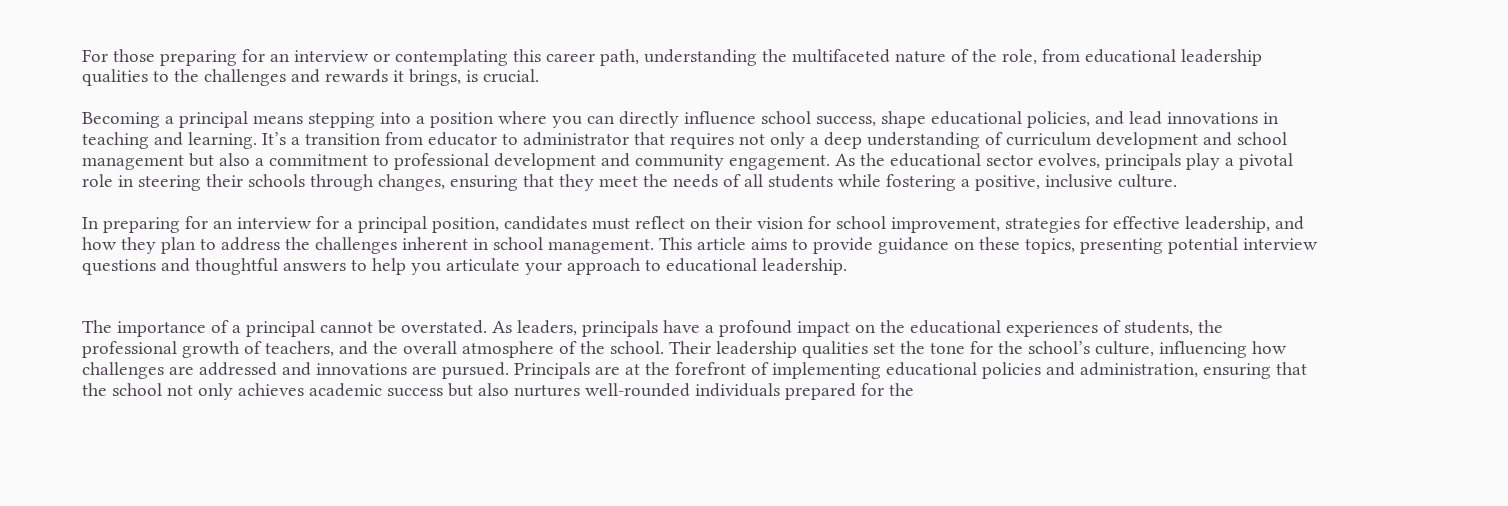For those preparing for an interview or contemplating this career path, understanding the multifaceted nature of the role, from educational leadership qualities to the challenges and rewards it brings, is crucial.

Becoming a principal means stepping into a position where you can directly influence school success, shape educational policies, and lead innovations in teaching and learning. It’s a transition from educator to administrator that requires not only a deep understanding of curriculum development and school management but also a commitment to professional development and community engagement. As the educational sector evolves, principals play a pivotal role in steering their schools through changes, ensuring that they meet the needs of all students while fostering a positive, inclusive culture.

In preparing for an interview for a principal position, candidates must reflect on their vision for school improvement, strategies for effective leadership, and how they plan to address the challenges inherent in school management. This article aims to provide guidance on these topics, presenting potential interview questions and thoughtful answers to help you articulate your approach to educational leadership.


The importance of a principal cannot be overstated. As leaders, principals have a profound impact on the educational experiences of students, the professional growth of teachers, and the overall atmosphere of the school. Their leadership qualities set the tone for the school’s culture, influencing how challenges are addressed and innovations are pursued. Principals are at the forefront of implementing educational policies and administration, ensuring that the school not only achieves academic success but also nurtures well-rounded individuals prepared for the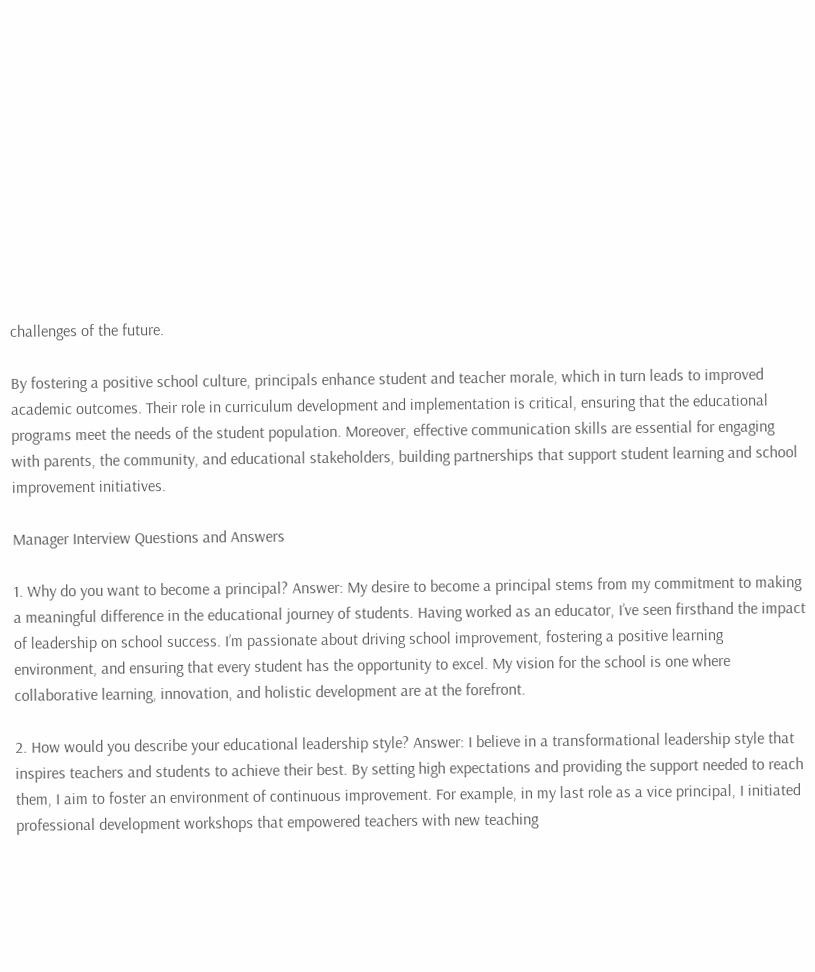challenges of the future.

By fostering a positive school culture, principals enhance student and teacher morale, which in turn leads to improved academic outcomes. Their role in curriculum development and implementation is critical, ensuring that the educational programs meet the needs of the student population. Moreover, effective communication skills are essential for engaging with parents, the community, and educational stakeholders, building partnerships that support student learning and school improvement initiatives.

Manager Interview Questions and Answers

1. Why do you want to become a principal? Answer: My desire to become a principal stems from my commitment to making a meaningful difference in the educational journey of students. Having worked as an educator, I’ve seen firsthand the impact of leadership on school success. I’m passionate about driving school improvement, fostering a positive learning environment, and ensuring that every student has the opportunity to excel. My vision for the school is one where collaborative learning, innovation, and holistic development are at the forefront.

2. How would you describe your educational leadership style? Answer: I believe in a transformational leadership style that inspires teachers and students to achieve their best. By setting high expectations and providing the support needed to reach them, I aim to foster an environment of continuous improvement. For example, in my last role as a vice principal, I initiated professional development workshops that empowered teachers with new teaching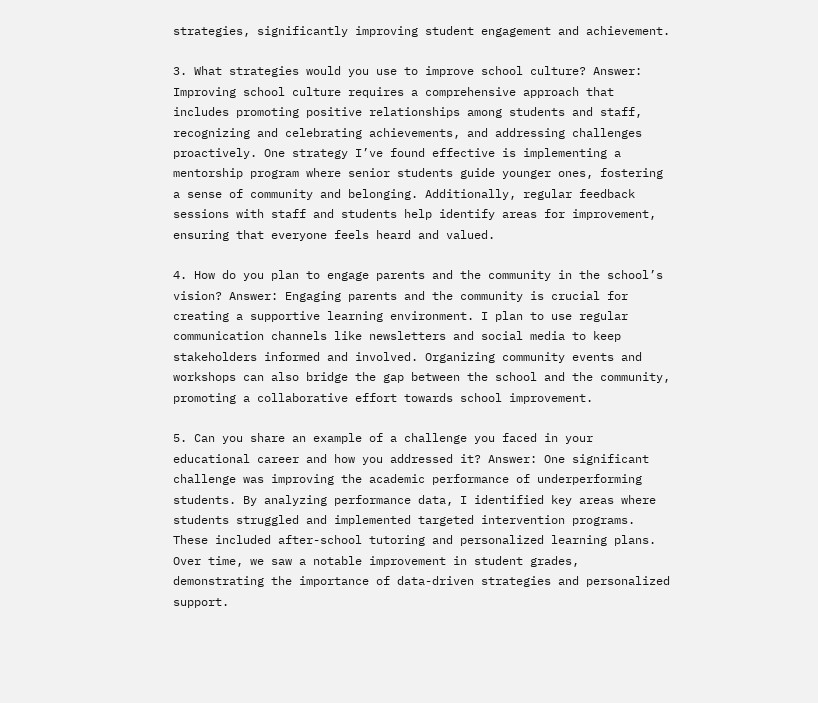strategies, significantly improving student engagement and achievement.

3. What strategies would you use to improve school culture? Answer: Improving school culture requires a comprehensive approach that includes promoting positive relationships among students and staff, recognizing and celebrating achievements, and addressing challenges proactively. One strategy I’ve found effective is implementing a mentorship program where senior students guide younger ones, fostering a sense of community and belonging. Additionally, regular feedback sessions with staff and students help identify areas for improvement, ensuring that everyone feels heard and valued.

4. How do you plan to engage parents and the community in the school’s vision? Answer: Engaging parents and the community is crucial for creating a supportive learning environment. I plan to use regular communication channels like newsletters and social media to keep stakeholders informed and involved. Organizing community events and workshops can also bridge the gap between the school and the community, promoting a collaborative effort towards school improvement.

5. Can you share an example of a challenge you faced in your educational career and how you addressed it? Answer: One significant challenge was improving the academic performance of underperforming students. By analyzing performance data, I identified key areas where students struggled and implemented targeted intervention programs. These included after-school tutoring and personalized learning plans. Over time, we saw a notable improvement in student grades, demonstrating the importance of data-driven strategies and personalized support.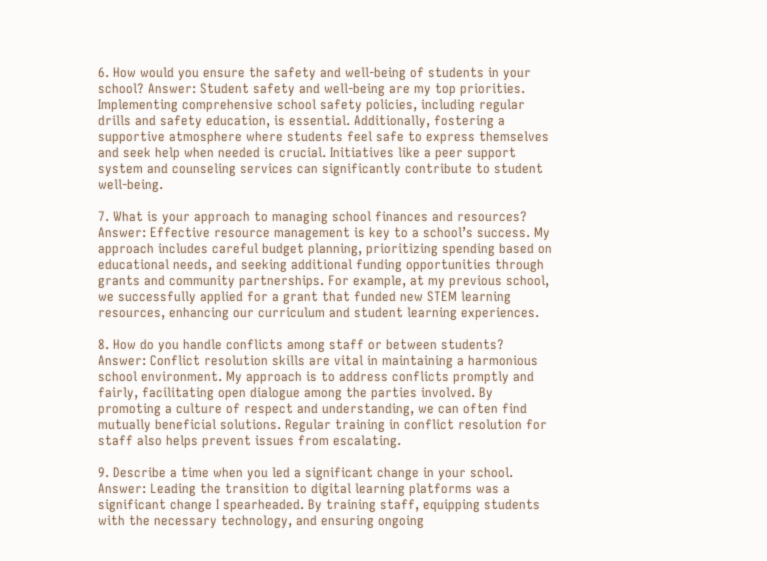6. How would you ensure the safety and well-being of students in your school? Answer: Student safety and well-being are my top priorities. Implementing comprehensive school safety policies, including regular drills and safety education, is essential. Additionally, fostering a supportive atmosphere where students feel safe to express themselves and seek help when needed is crucial. Initiatives like a peer support system and counseling services can significantly contribute to student well-being.

7. What is your approach to managing school finances and resources? Answer: Effective resource management is key to a school’s success. My approach includes careful budget planning, prioritizing spending based on educational needs, and seeking additional funding opportunities through grants and community partnerships. For example, at my previous school, we successfully applied for a grant that funded new STEM learning resources, enhancing our curriculum and student learning experiences.

8. How do you handle conflicts among staff or between students? Answer: Conflict resolution skills are vital in maintaining a harmonious school environment. My approach is to address conflicts promptly and fairly, facilitating open dialogue among the parties involved. By promoting a culture of respect and understanding, we can often find mutually beneficial solutions. Regular training in conflict resolution for staff also helps prevent issues from escalating.

9. Describe a time when you led a significant change in your school. Answer: Leading the transition to digital learning platforms was a significant change I spearheaded. By training staff, equipping students with the necessary technology, and ensuring ongoing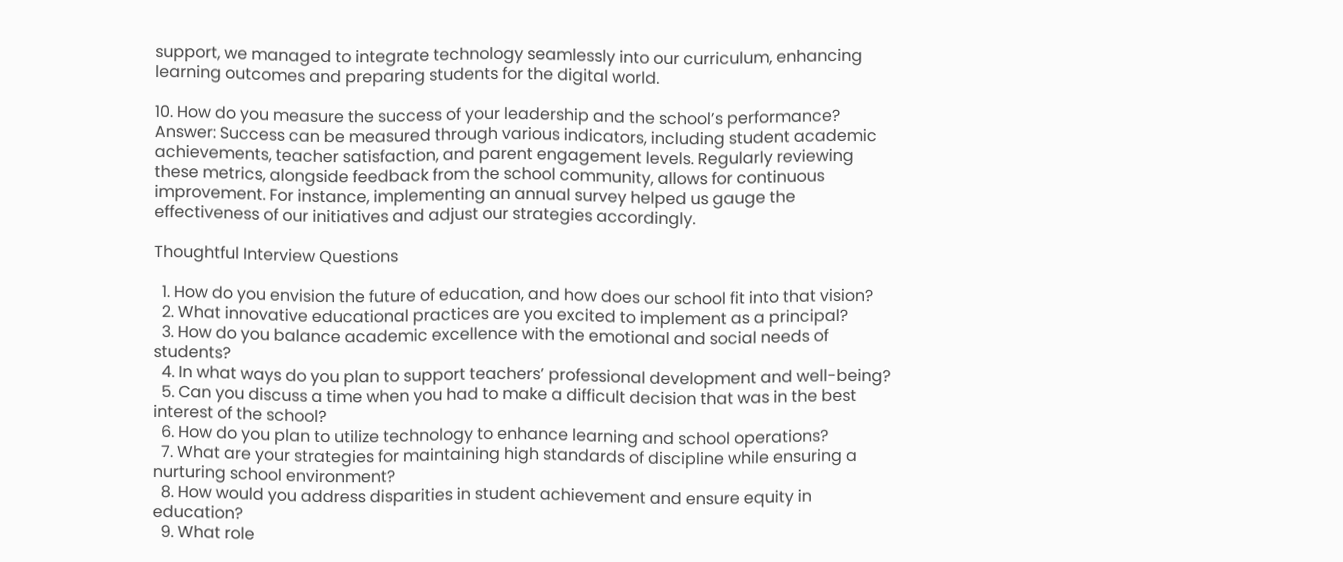support, we managed to integrate technology seamlessly into our curriculum, enhancing learning outcomes and preparing students for the digital world.

10. How do you measure the success of your leadership and the school’s performance? Answer: Success can be measured through various indicators, including student academic achievements, teacher satisfaction, and parent engagement levels. Regularly reviewing these metrics, alongside feedback from the school community, allows for continuous improvement. For instance, implementing an annual survey helped us gauge the effectiveness of our initiatives and adjust our strategies accordingly.

Thoughtful Interview Questions

  1. How do you envision the future of education, and how does our school fit into that vision?
  2. What innovative educational practices are you excited to implement as a principal?
  3. How do you balance academic excellence with the emotional and social needs of students?
  4. In what ways do you plan to support teachers’ professional development and well-being?
  5. Can you discuss a time when you had to make a difficult decision that was in the best interest of the school?
  6. How do you plan to utilize technology to enhance learning and school operations?
  7. What are your strategies for maintaining high standards of discipline while ensuring a nurturing school environment?
  8. How would you address disparities in student achievement and ensure equity in education?
  9. What role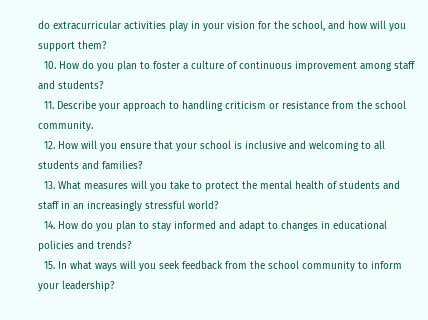do extracurricular activities play in your vision for the school, and how will you support them?
  10. How do you plan to foster a culture of continuous improvement among staff and students?
  11. Describe your approach to handling criticism or resistance from the school community.
  12. How will you ensure that your school is inclusive and welcoming to all students and families?
  13. What measures will you take to protect the mental health of students and staff in an increasingly stressful world?
  14. How do you plan to stay informed and adapt to changes in educational policies and trends?
  15. In what ways will you seek feedback from the school community to inform your leadership?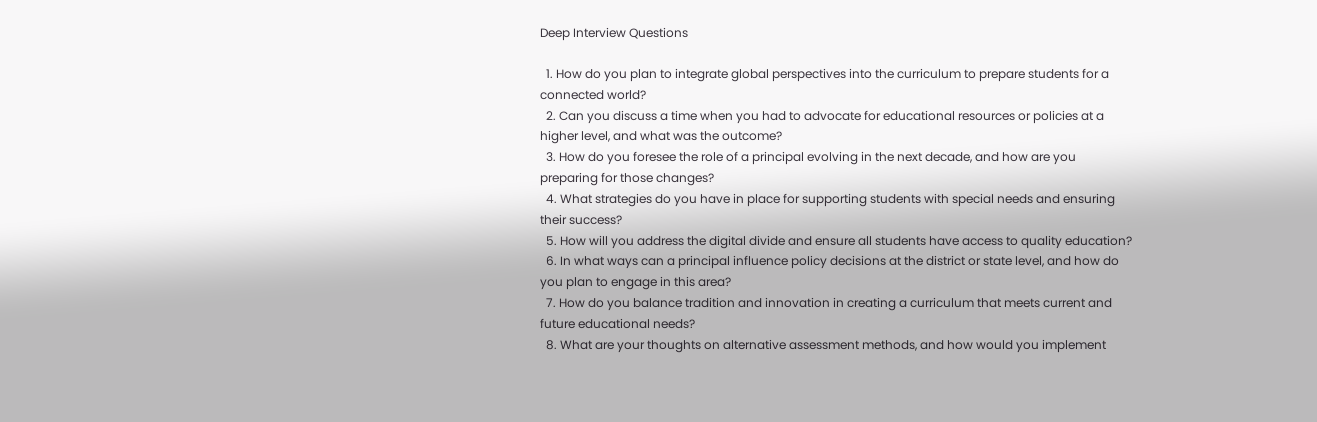Deep Interview Questions

  1. How do you plan to integrate global perspectives into the curriculum to prepare students for a connected world?
  2. Can you discuss a time when you had to advocate for educational resources or policies at a higher level, and what was the outcome?
  3. How do you foresee the role of a principal evolving in the next decade, and how are you preparing for those changes?
  4. What strategies do you have in place for supporting students with special needs and ensuring their success?
  5. How will you address the digital divide and ensure all students have access to quality education?
  6. In what ways can a principal influence policy decisions at the district or state level, and how do you plan to engage in this area?
  7. How do you balance tradition and innovation in creating a curriculum that meets current and future educational needs?
  8. What are your thoughts on alternative assessment methods, and how would you implement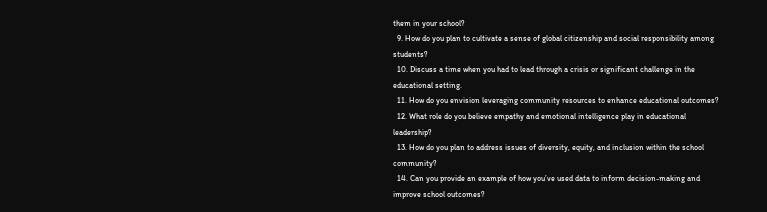them in your school?
  9. How do you plan to cultivate a sense of global citizenship and social responsibility among students?
  10. Discuss a time when you had to lead through a crisis or significant challenge in the educational setting.
  11. How do you envision leveraging community resources to enhance educational outcomes?
  12. What role do you believe empathy and emotional intelligence play in educational leadership?
  13. How do you plan to address issues of diversity, equity, and inclusion within the school community?
  14. Can you provide an example of how you’ve used data to inform decision-making and improve school outcomes?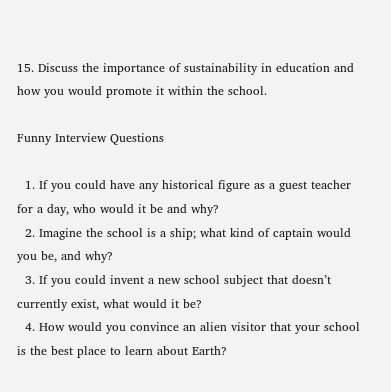15. Discuss the importance of sustainability in education and how you would promote it within the school.

Funny Interview Questions

  1. If you could have any historical figure as a guest teacher for a day, who would it be and why?
  2. Imagine the school is a ship; what kind of captain would you be, and why?
  3. If you could invent a new school subject that doesn’t currently exist, what would it be?
  4. How would you convince an alien visitor that your school is the best place to learn about Earth?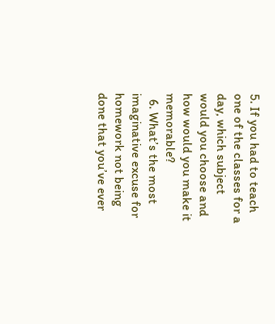5. If you had to teach one of the classes for a day, which subject would you choose and how would you make it memorable?
  6. What’s the most imaginative excuse for homework not being done that you’ve ever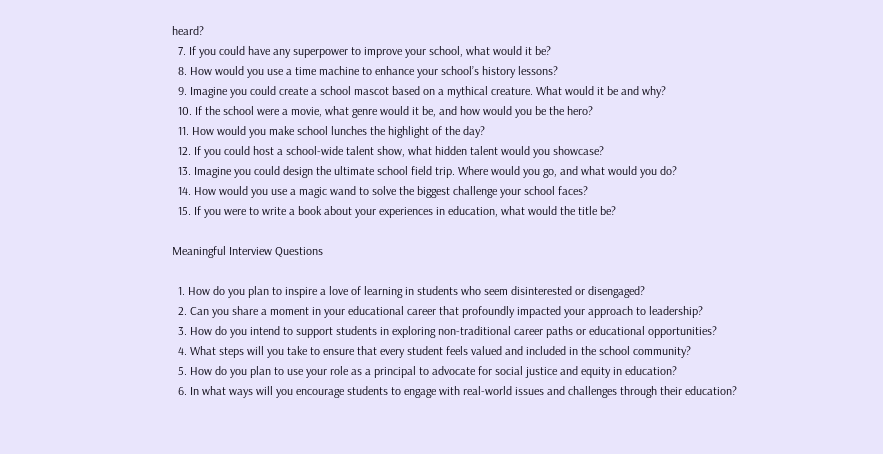heard?
  7. If you could have any superpower to improve your school, what would it be?
  8. How would you use a time machine to enhance your school’s history lessons?
  9. Imagine you could create a school mascot based on a mythical creature. What would it be and why?
  10. If the school were a movie, what genre would it be, and how would you be the hero?
  11. How would you make school lunches the highlight of the day?
  12. If you could host a school-wide talent show, what hidden talent would you showcase?
  13. Imagine you could design the ultimate school field trip. Where would you go, and what would you do?
  14. How would you use a magic wand to solve the biggest challenge your school faces?
  15. If you were to write a book about your experiences in education, what would the title be?

Meaningful Interview Questions

  1. How do you plan to inspire a love of learning in students who seem disinterested or disengaged?
  2. Can you share a moment in your educational career that profoundly impacted your approach to leadership?
  3. How do you intend to support students in exploring non-traditional career paths or educational opportunities?
  4. What steps will you take to ensure that every student feels valued and included in the school community?
  5. How do you plan to use your role as a principal to advocate for social justice and equity in education?
  6. In what ways will you encourage students to engage with real-world issues and challenges through their education?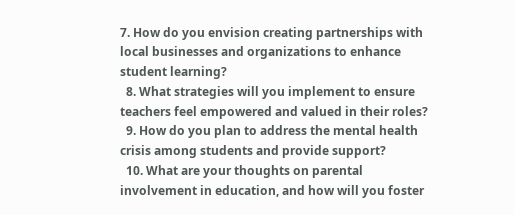7. How do you envision creating partnerships with local businesses and organizations to enhance student learning?
  8. What strategies will you implement to ensure teachers feel empowered and valued in their roles?
  9. How do you plan to address the mental health crisis among students and provide support?
  10. What are your thoughts on parental involvement in education, and how will you foster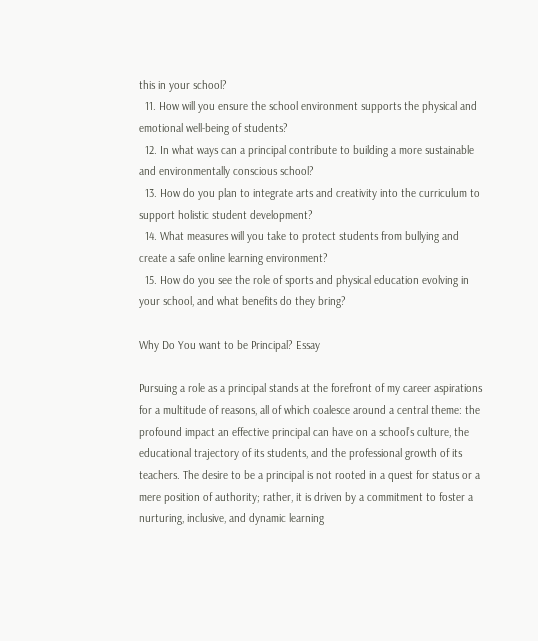this in your school?
  11. How will you ensure the school environment supports the physical and emotional well-being of students?
  12. In what ways can a principal contribute to building a more sustainable and environmentally conscious school?
  13. How do you plan to integrate arts and creativity into the curriculum to support holistic student development?
  14. What measures will you take to protect students from bullying and create a safe online learning environment?
  15. How do you see the role of sports and physical education evolving in your school, and what benefits do they bring?

Why Do You want to be Principal? Essay

Pursuing a role as a principal stands at the forefront of my career aspirations for a multitude of reasons, all of which coalesce around a central theme: the profound impact an effective principal can have on a school’s culture, the educational trajectory of its students, and the professional growth of its teachers. The desire to be a principal is not rooted in a quest for status or a mere position of authority; rather, it is driven by a commitment to foster a nurturing, inclusive, and dynamic learning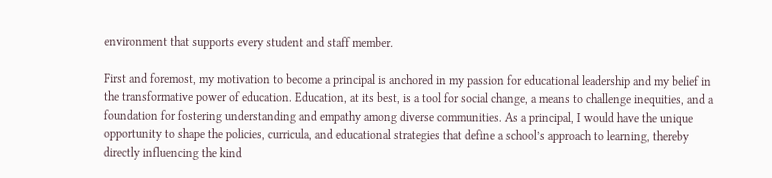environment that supports every student and staff member.

First and foremost, my motivation to become a principal is anchored in my passion for educational leadership and my belief in the transformative power of education. Education, at its best, is a tool for social change, a means to challenge inequities, and a foundation for fostering understanding and empathy among diverse communities. As a principal, I would have the unique opportunity to shape the policies, curricula, and educational strategies that define a school’s approach to learning, thereby directly influencing the kind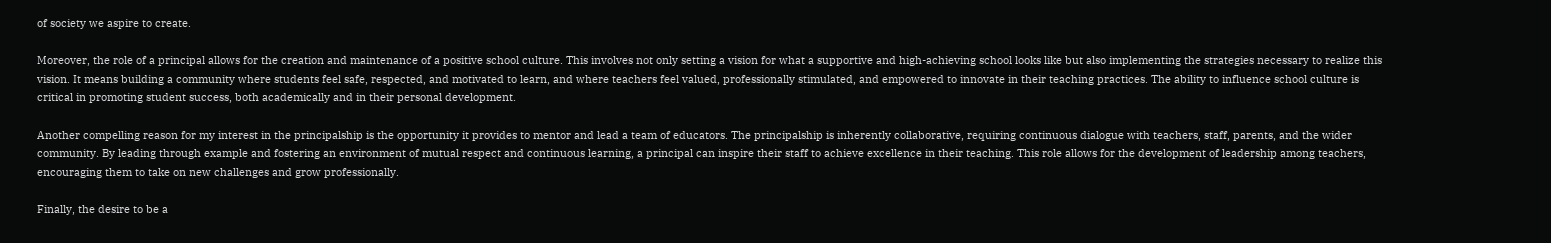of society we aspire to create.

Moreover, the role of a principal allows for the creation and maintenance of a positive school culture. This involves not only setting a vision for what a supportive and high-achieving school looks like but also implementing the strategies necessary to realize this vision. It means building a community where students feel safe, respected, and motivated to learn, and where teachers feel valued, professionally stimulated, and empowered to innovate in their teaching practices. The ability to influence school culture is critical in promoting student success, both academically and in their personal development.

Another compelling reason for my interest in the principalship is the opportunity it provides to mentor and lead a team of educators. The principalship is inherently collaborative, requiring continuous dialogue with teachers, staff, parents, and the wider community. By leading through example and fostering an environment of mutual respect and continuous learning, a principal can inspire their staff to achieve excellence in their teaching. This role allows for the development of leadership among teachers, encouraging them to take on new challenges and grow professionally.

Finally, the desire to be a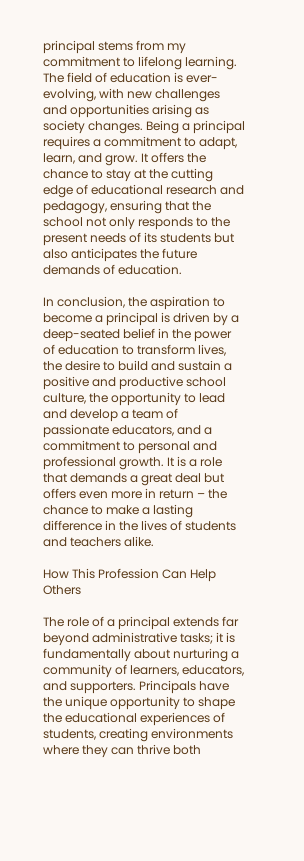principal stems from my commitment to lifelong learning. The field of education is ever-evolving, with new challenges and opportunities arising as society changes. Being a principal requires a commitment to adapt, learn, and grow. It offers the chance to stay at the cutting edge of educational research and pedagogy, ensuring that the school not only responds to the present needs of its students but also anticipates the future demands of education.

In conclusion, the aspiration to become a principal is driven by a deep-seated belief in the power of education to transform lives, the desire to build and sustain a positive and productive school culture, the opportunity to lead and develop a team of passionate educators, and a commitment to personal and professional growth. It is a role that demands a great deal but offers even more in return – the chance to make a lasting difference in the lives of students and teachers alike.

How This Profession Can Help Others

The role of a principal extends far beyond administrative tasks; it is fundamentally about nurturing a community of learners, educators, and supporters. Principals have the unique opportunity to shape the educational experiences of students, creating environments where they can thrive both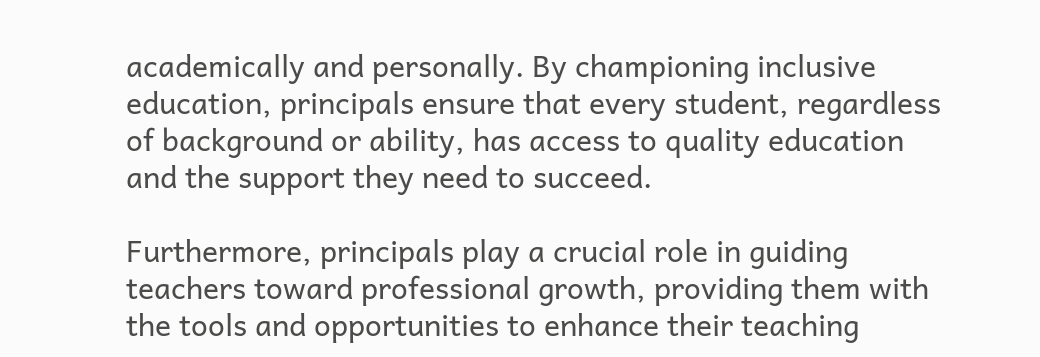academically and personally. By championing inclusive education, principals ensure that every student, regardless of background or ability, has access to quality education and the support they need to succeed.

Furthermore, principals play a crucial role in guiding teachers toward professional growth, providing them with the tools and opportunities to enhance their teaching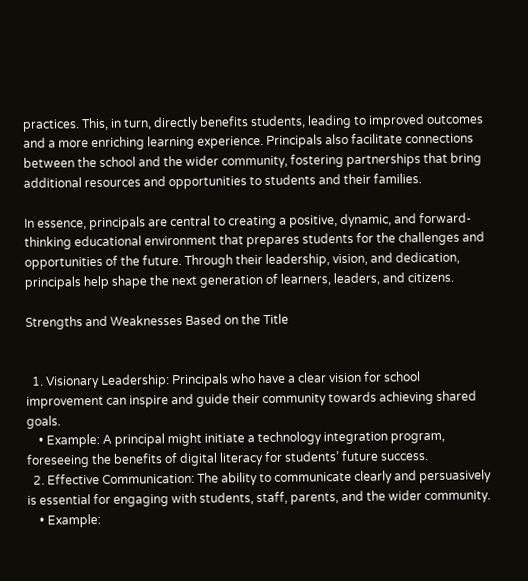practices. This, in turn, directly benefits students, leading to improved outcomes and a more enriching learning experience. Principals also facilitate connections between the school and the wider community, fostering partnerships that bring additional resources and opportunities to students and their families.

In essence, principals are central to creating a positive, dynamic, and forward-thinking educational environment that prepares students for the challenges and opportunities of the future. Through their leadership, vision, and dedication, principals help shape the next generation of learners, leaders, and citizens.

Strengths and Weaknesses Based on the Title


  1. Visionary Leadership: Principals who have a clear vision for school improvement can inspire and guide their community towards achieving shared goals.
    • Example: A principal might initiate a technology integration program, foreseeing the benefits of digital literacy for students’ future success.
  2. Effective Communication: The ability to communicate clearly and persuasively is essential for engaging with students, staff, parents, and the wider community.
    • Example: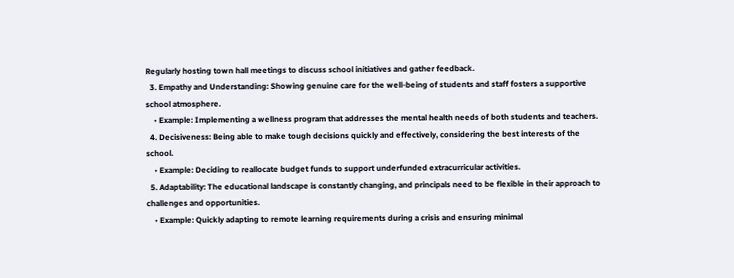Regularly hosting town hall meetings to discuss school initiatives and gather feedback.
  3. Empathy and Understanding: Showing genuine care for the well-being of students and staff fosters a supportive school atmosphere.
    • Example: Implementing a wellness program that addresses the mental health needs of both students and teachers.
  4. Decisiveness: Being able to make tough decisions quickly and effectively, considering the best interests of the school.
    • Example: Deciding to reallocate budget funds to support underfunded extracurricular activities.
  5. Adaptability: The educational landscape is constantly changing, and principals need to be flexible in their approach to challenges and opportunities.
    • Example: Quickly adapting to remote learning requirements during a crisis and ensuring minimal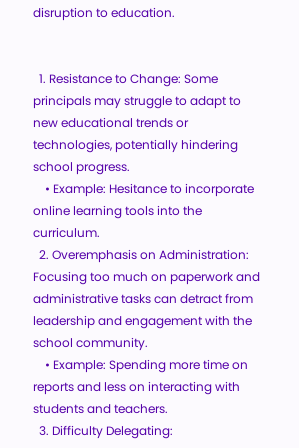disruption to education.


  1. Resistance to Change: Some principals may struggle to adapt to new educational trends or technologies, potentially hindering school progress.
    • Example: Hesitance to incorporate online learning tools into the curriculum.
  2. Overemphasis on Administration: Focusing too much on paperwork and administrative tasks can detract from leadership and engagement with the school community.
    • Example: Spending more time on reports and less on interacting with students and teachers.
  3. Difficulty Delegating: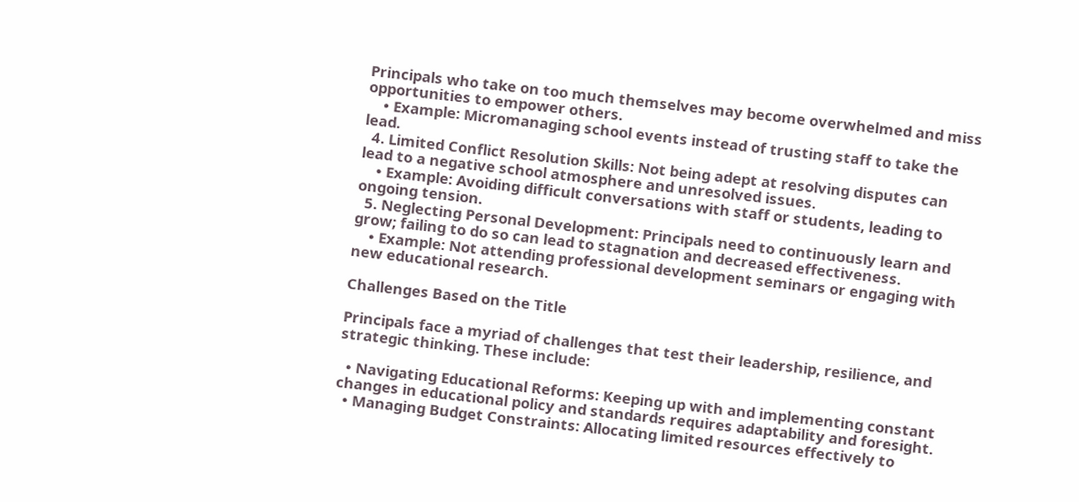Principals who take on too much themselves may become overwhelmed and miss opportunities to empower others.
    • Example: Micromanaging school events instead of trusting staff to take the lead.
  4. Limited Conflict Resolution Skills: Not being adept at resolving disputes can lead to a negative school atmosphere and unresolved issues.
    • Example: Avoiding difficult conversations with staff or students, leading to ongoing tension.
  5. Neglecting Personal Development: Principals need to continuously learn and grow; failing to do so can lead to stagnation and decreased effectiveness.
    • Example: Not attending professional development seminars or engaging with new educational research.

Challenges Based on the Title

Principals face a myriad of challenges that test their leadership, resilience, and strategic thinking. These include:

  • Navigating Educational Reforms: Keeping up with and implementing constant changes in educational policy and standards requires adaptability and foresight.
  • Managing Budget Constraints: Allocating limited resources effectively to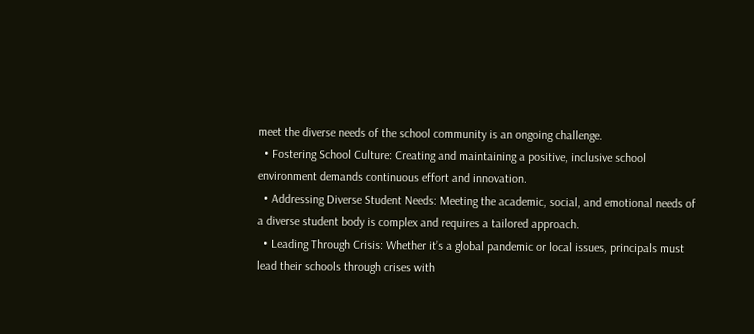meet the diverse needs of the school community is an ongoing challenge.
  • Fostering School Culture: Creating and maintaining a positive, inclusive school environment demands continuous effort and innovation.
  • Addressing Diverse Student Needs: Meeting the academic, social, and emotional needs of a diverse student body is complex and requires a tailored approach.
  • Leading Through Crisis: Whether it’s a global pandemic or local issues, principals must lead their schools through crises with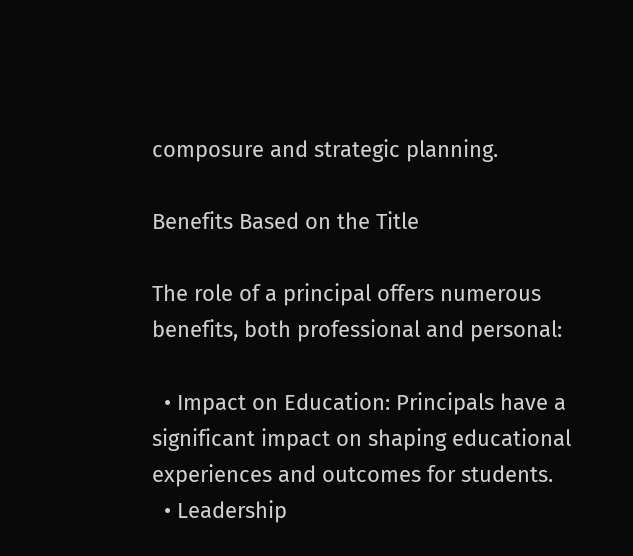composure and strategic planning.

Benefits Based on the Title

The role of a principal offers numerous benefits, both professional and personal:

  • Impact on Education: Principals have a significant impact on shaping educational experiences and outcomes for students.
  • Leadership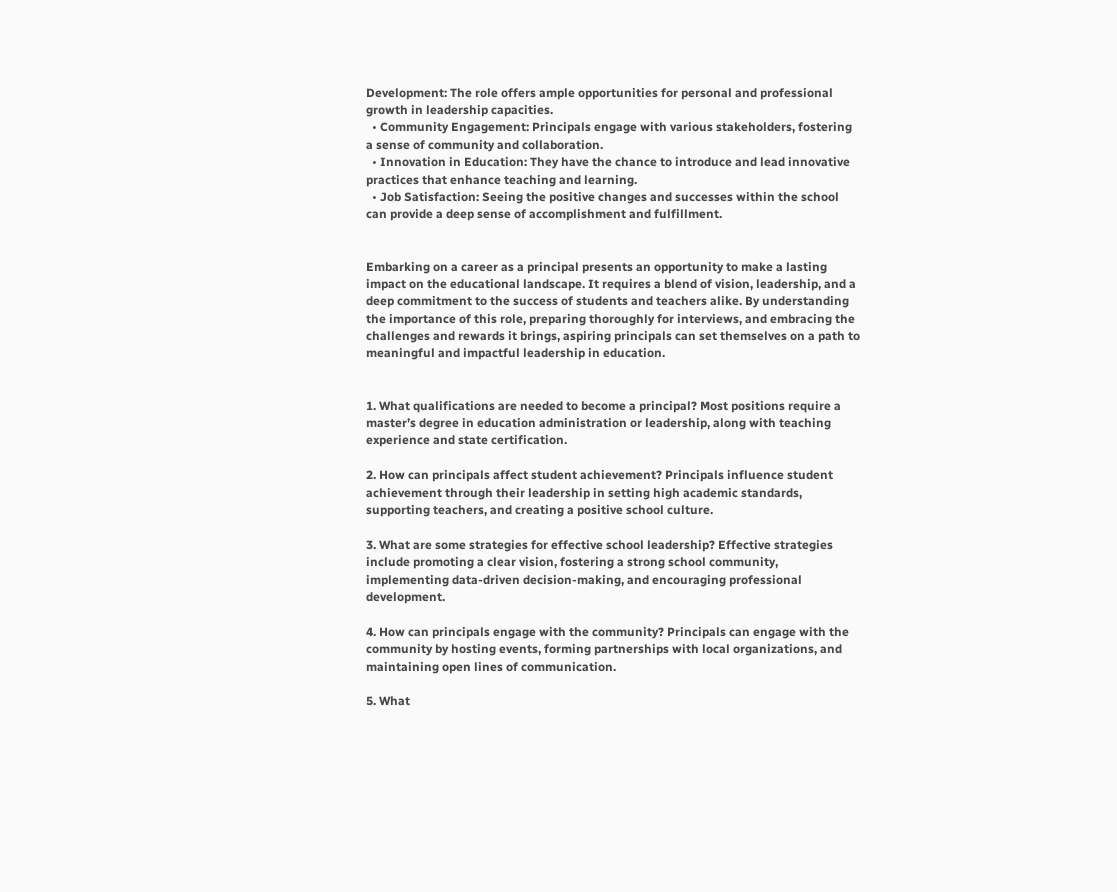Development: The role offers ample opportunities for personal and professional growth in leadership capacities.
  • Community Engagement: Principals engage with various stakeholders, fostering a sense of community and collaboration.
  • Innovation in Education: They have the chance to introduce and lead innovative practices that enhance teaching and learning.
  • Job Satisfaction: Seeing the positive changes and successes within the school can provide a deep sense of accomplishment and fulfillment.


Embarking on a career as a principal presents an opportunity to make a lasting impact on the educational landscape. It requires a blend of vision, leadership, and a deep commitment to the success of students and teachers alike. By understanding the importance of this role, preparing thoroughly for interviews, and embracing the challenges and rewards it brings, aspiring principals can set themselves on a path to meaningful and impactful leadership in education.


1. What qualifications are needed to become a principal? Most positions require a master’s degree in education administration or leadership, along with teaching experience and state certification.

2. How can principals affect student achievement? Principals influence student achievement through their leadership in setting high academic standards, supporting teachers, and creating a positive school culture.

3. What are some strategies for effective school leadership? Effective strategies include promoting a clear vision, fostering a strong school community, implementing data-driven decision-making, and encouraging professional development.

4. How can principals engage with the community? Principals can engage with the community by hosting events, forming partnerships with local organizations, and maintaining open lines of communication.

5. What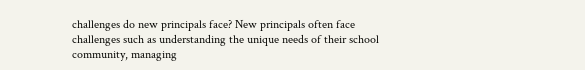challenges do new principals face? New principals often face challenges such as understanding the unique needs of their school community, managing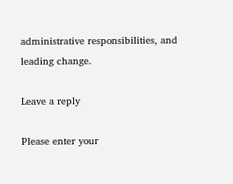administrative responsibilities, and leading change.

Leave a reply

Please enter your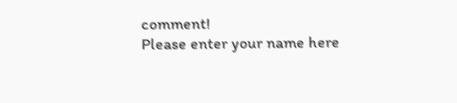comment!
Please enter your name here